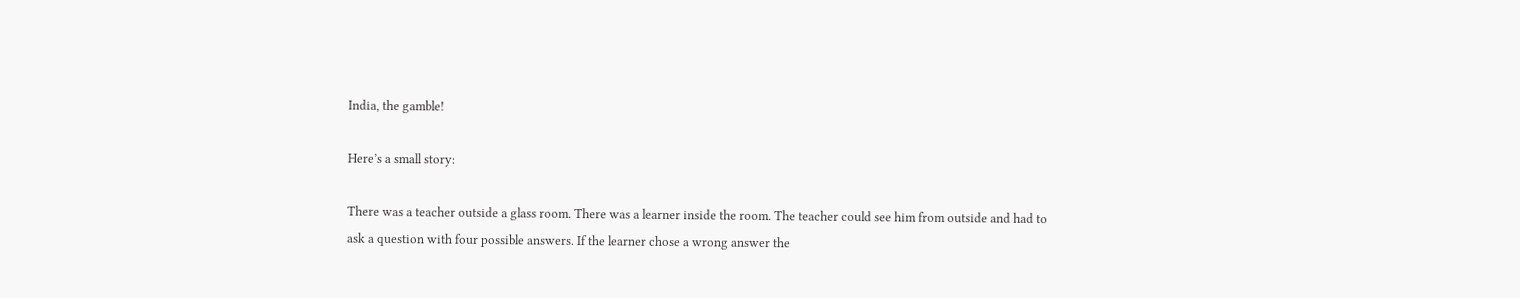India, the gamble!

Here’s a small story:

There was a teacher outside a glass room. There was a learner inside the room. The teacher could see him from outside and had to ask a question with four possible answers. If the learner chose a wrong answer the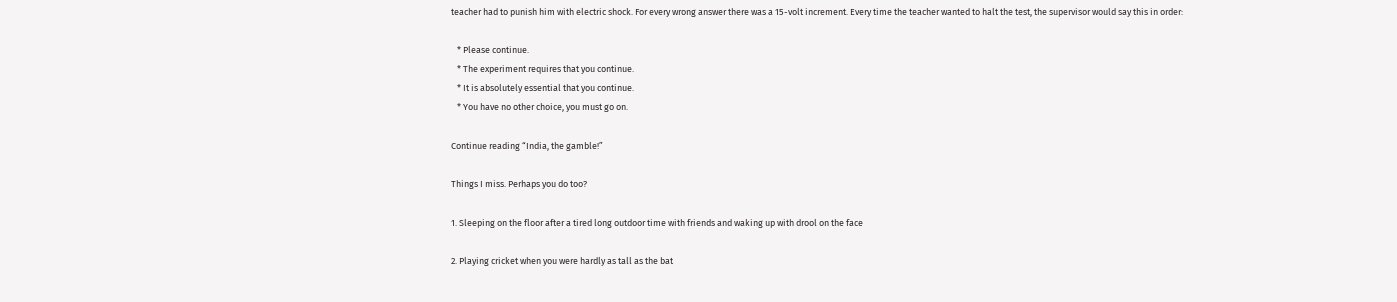teacher had to punish him with electric shock. For every wrong answer there was a 15-volt increment. Every time the teacher wanted to halt the test, the supervisor would say this in order:

   * Please continue.
   * The experiment requires that you continue.
   * It is absolutely essential that you continue.
   * You have no other choice, you must go on.

Continue reading “India, the gamble!”

Things I miss. Perhaps you do too?

1. Sleeping on the floor after a tired long outdoor time with friends and waking up with drool on the face

2. Playing cricket when you were hardly as tall as the bat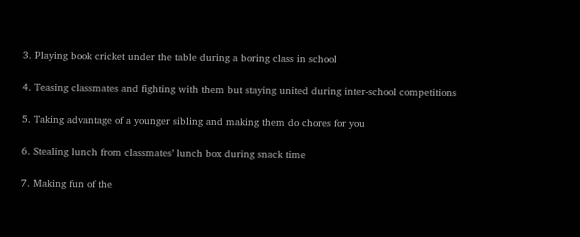3. Playing book cricket under the table during a boring class in school

4. Teasing classmates and fighting with them but staying united during inter-school competitions

5. Taking advantage of a younger sibling and making them do chores for you

6. Stealing lunch from classmates’ lunch box during snack time

7. Making fun of the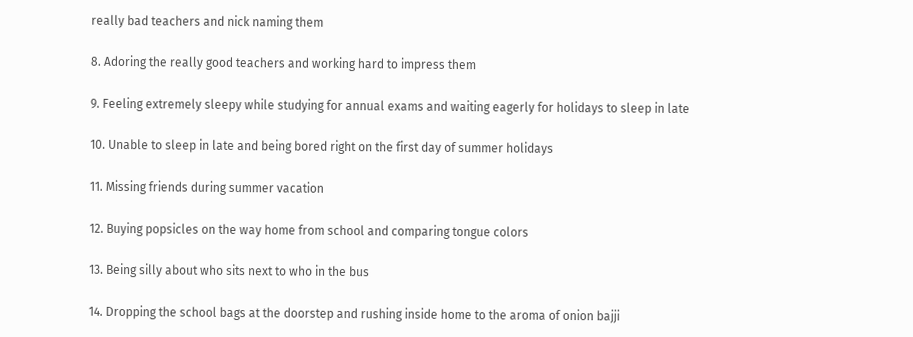really bad teachers and nick naming them

8. Adoring the really good teachers and working hard to impress them

9. Feeling extremely sleepy while studying for annual exams and waiting eagerly for holidays to sleep in late

10. Unable to sleep in late and being bored right on the first day of summer holidays

11. Missing friends during summer vacation

12. Buying popsicles on the way home from school and comparing tongue colors

13. Being silly about who sits next to who in the bus

14. Dropping the school bags at the doorstep and rushing inside home to the aroma of onion bajji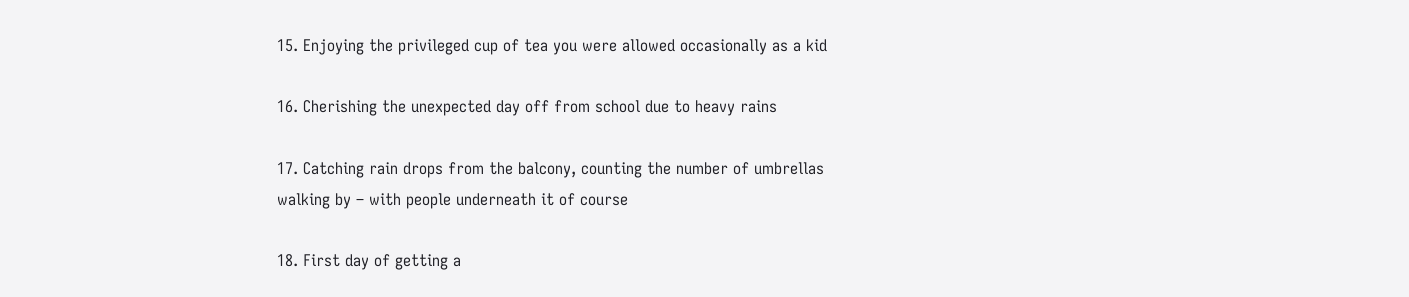15. Enjoying the privileged cup of tea you were allowed occasionally as a kid

16. Cherishing the unexpected day off from school due to heavy rains

17. Catching rain drops from the balcony, counting the number of umbrellas walking by – with people underneath it of course

18. First day of getting a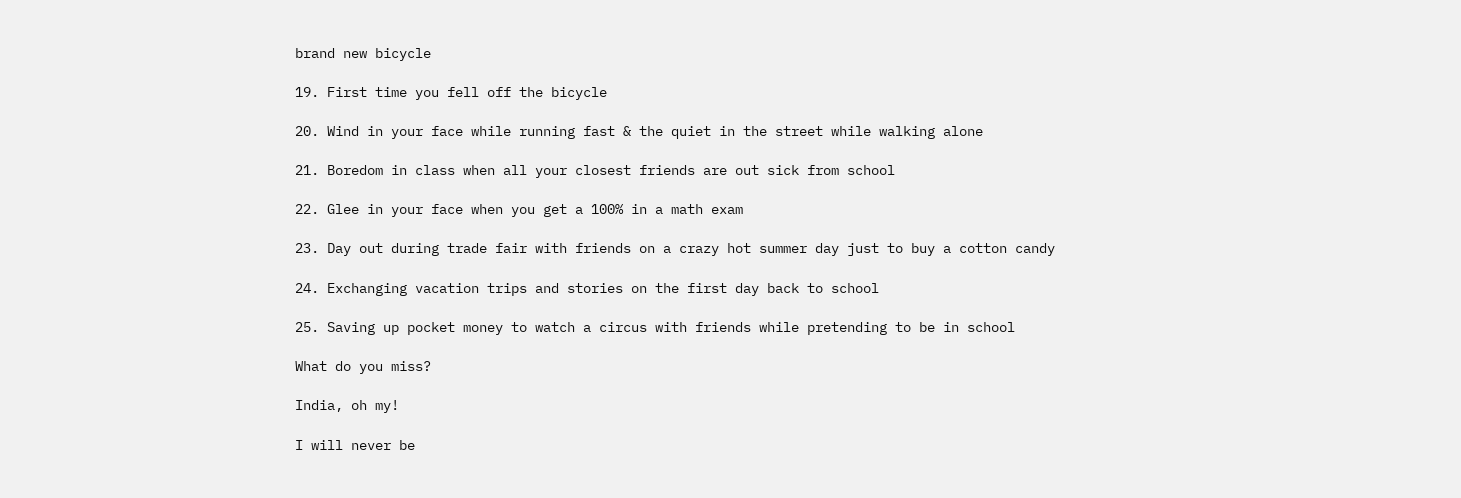brand new bicycle

19. First time you fell off the bicycle

20. Wind in your face while running fast & the quiet in the street while walking alone

21. Boredom in class when all your closest friends are out sick from school

22. Glee in your face when you get a 100% in a math exam

23. Day out during trade fair with friends on a crazy hot summer day just to buy a cotton candy

24. Exchanging vacation trips and stories on the first day back to school

25. Saving up pocket money to watch a circus with friends while pretending to be in school

What do you miss?

India, oh my!

I will never be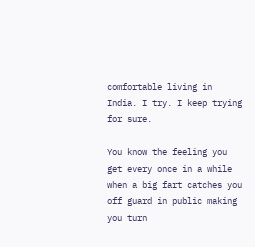comfortable living in India. I try. I keep trying for sure.

You know the feeling you get every once in a while when a big fart catches you off guard in public making you turn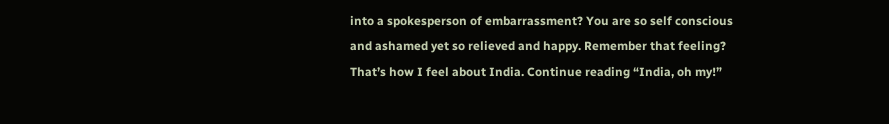into a spokesperson of embarrassment? You are so self conscious and ashamed yet so relieved and happy. Remember that feeling? That’s how I feel about India. Continue reading “India, oh my!”